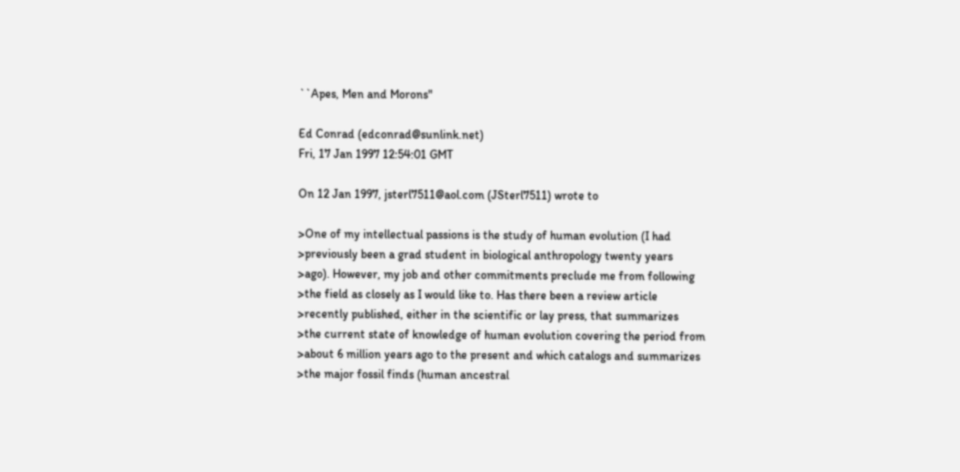``Apes, Men and Morons"

Ed Conrad (edconrad@sunlink.net)
Fri, 17 Jan 1997 12:54:01 GMT

On 12 Jan 1997, jsterl7511@aol.com (JSterl7511) wrote to

>One of my intellectual passions is the study of human evolution (I had
>previously been a grad student in biological anthropology twenty years
>ago). However, my job and other commitments preclude me from following
>the field as closely as I would like to. Has there been a review article
>recently published, either in the scientific or lay press, that summarizes
>the current state of knowledge of human evolution covering the period from
>about 6 million years ago to the present and which catalogs and summarizes
>the major fossil finds (human ancestral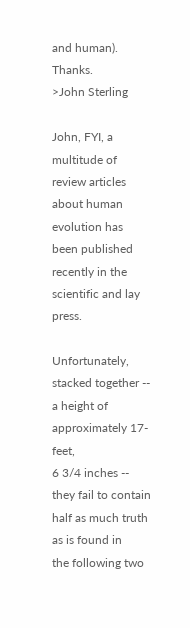and human). Thanks.
>John Sterling

John, FYI, a multitude of review articles about human evolution has
been published recently in the scientific and lay press.

Unfortunately, stacked together -- a height of approximately 17-feet,
6 3/4 inches -- they fail to contain half as much truth as is found in
the following two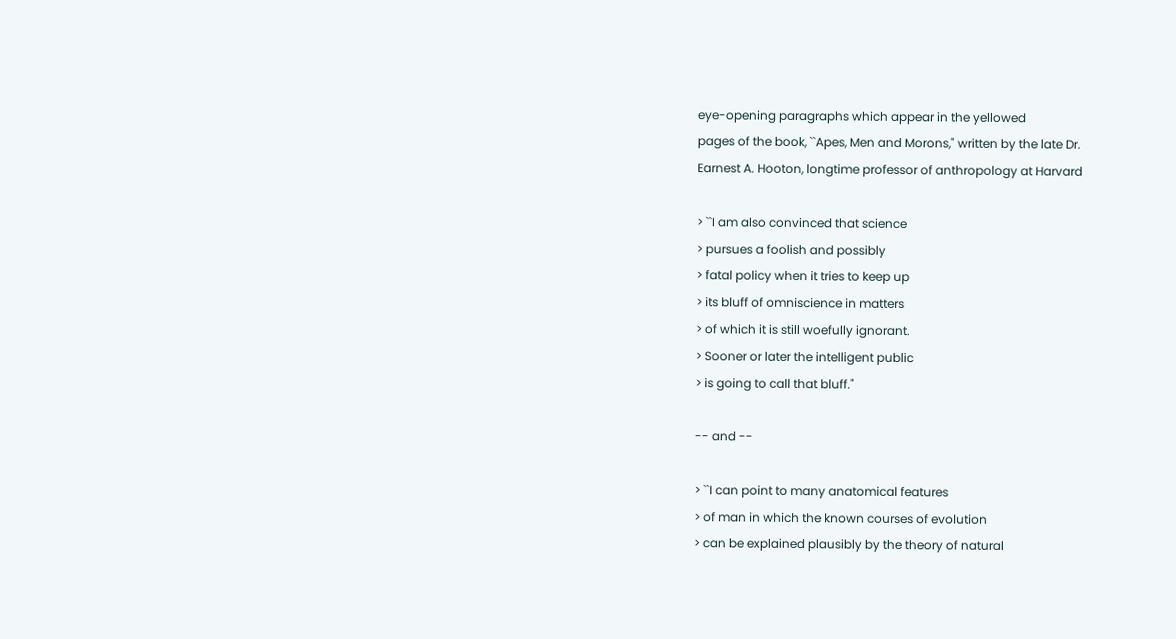eye-opening paragraphs which appear in the yellowed
pages of the book, ``Apes, Men and Morons," written by the late Dr.
Earnest A. Hooton, longtime professor of anthropology at Harvard

> ``I am also convinced that science
> pursues a foolish and possibly
> fatal policy when it tries to keep up
> its bluff of omniscience in matters
> of which it is still woefully ignorant.
> Sooner or later the intelligent public
> is going to call that bluff."

-- and --

> ``I can point to many anatomical features
> of man in which the known courses of evolution
> can be explained plausibly by the theory of natural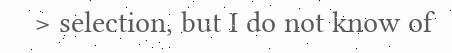> selection, but I do not know of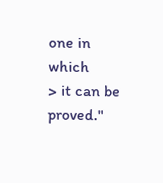one in which
> it can be proved."